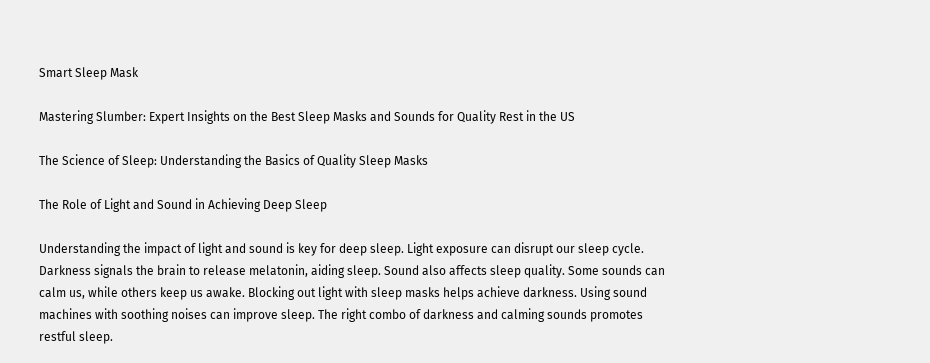Smart Sleep Mask

Mastering Slumber: Expert Insights on the Best Sleep Masks and Sounds for Quality Rest in the US

The Science of Sleep: Understanding the Basics of Quality Sleep Masks

The Role of Light and Sound in Achieving Deep Sleep

Understanding the impact of light and sound is key for deep sleep. Light exposure can disrupt our sleep cycle. Darkness signals the brain to release melatonin, aiding sleep. Sound also affects sleep quality. Some sounds can calm us, while others keep us awake. Blocking out light with sleep masks helps achieve darkness. Using sound machines with soothing noises can improve sleep. The right combo of darkness and calming sounds promotes restful sleep.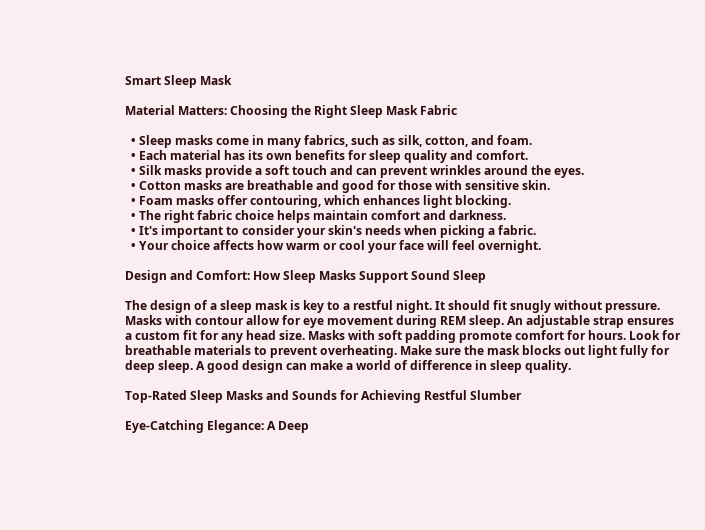Smart Sleep Mask

Material Matters: Choosing the Right Sleep Mask Fabric

  • Sleep masks come in many fabrics, such as silk, cotton, and foam.
  • Each material has its own benefits for sleep quality and comfort.
  • Silk masks provide a soft touch and can prevent wrinkles around the eyes.
  • Cotton masks are breathable and good for those with sensitive skin.
  • Foam masks offer contouring, which enhances light blocking.
  • The right fabric choice helps maintain comfort and darkness.
  • It's important to consider your skin's needs when picking a fabric.
  • Your choice affects how warm or cool your face will feel overnight.

Design and Comfort: How Sleep Masks Support Sound Sleep

The design of a sleep mask is key to a restful night. It should fit snugly without pressure. Masks with contour allow for eye movement during REM sleep. An adjustable strap ensures a custom fit for any head size. Masks with soft padding promote comfort for hours. Look for breathable materials to prevent overheating. Make sure the mask blocks out light fully for deep sleep. A good design can make a world of difference in sleep quality.

Top-Rated Sleep Masks and Sounds for Achieving Restful Slumber

Eye-Catching Elegance: A Deep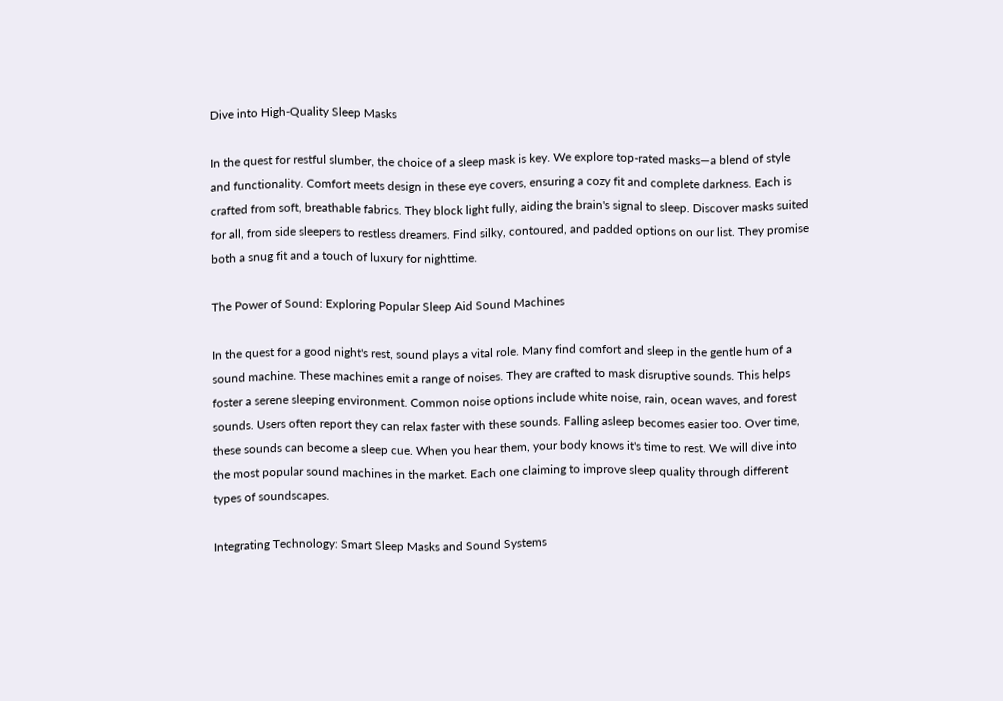Dive into High-Quality Sleep Masks

In the quest for restful slumber, the choice of a sleep mask is key. We explore top-rated masks—a blend of style and functionality. Comfort meets design in these eye covers, ensuring a cozy fit and complete darkness. Each is crafted from soft, breathable fabrics. They block light fully, aiding the brain's signal to sleep. Discover masks suited for all, from side sleepers to restless dreamers. Find silky, contoured, and padded options on our list. They promise both a snug fit and a touch of luxury for nighttime.

The Power of Sound: Exploring Popular Sleep Aid Sound Machines

In the quest for a good night's rest, sound plays a vital role. Many find comfort and sleep in the gentle hum of a sound machine. These machines emit a range of noises. They are crafted to mask disruptive sounds. This helps foster a serene sleeping environment. Common noise options include white noise, rain, ocean waves, and forest sounds. Users often report they can relax faster with these sounds. Falling asleep becomes easier too. Over time, these sounds can become a sleep cue. When you hear them, your body knows it's time to rest. We will dive into the most popular sound machines in the market. Each one claiming to improve sleep quality through different types of soundscapes.

Integrating Technology: Smart Sleep Masks and Sound Systems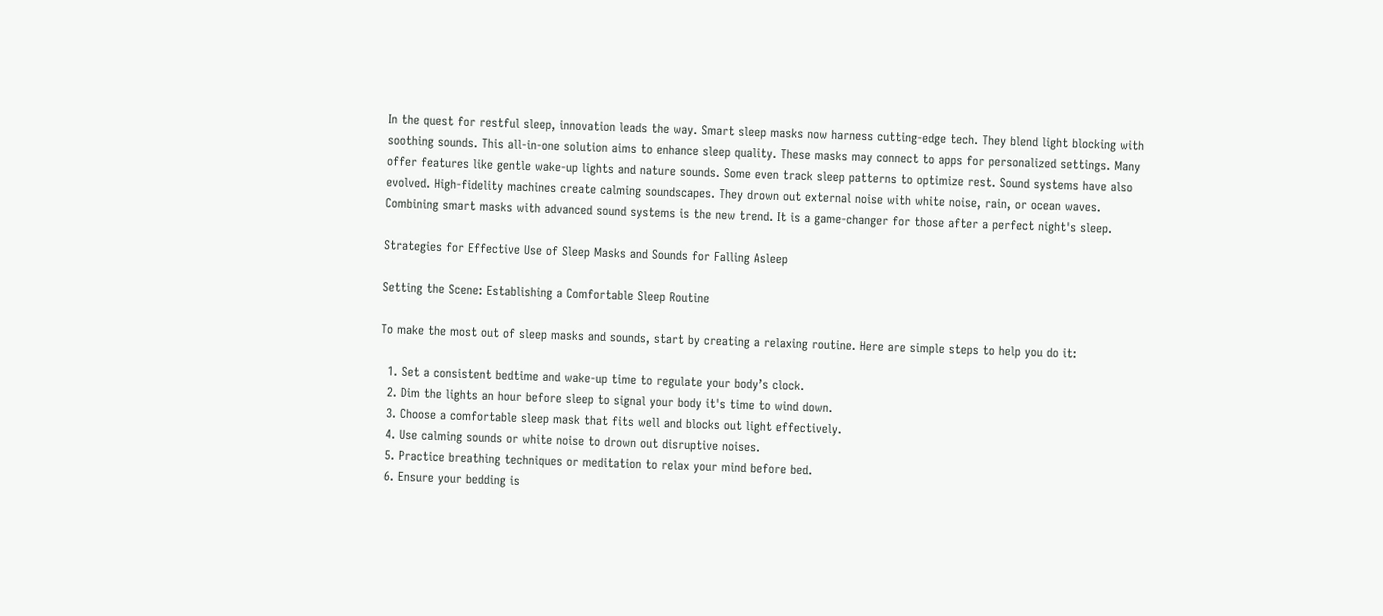In the quest for restful sleep, innovation leads the way. Smart sleep masks now harness cutting-edge tech. They blend light blocking with soothing sounds. This all-in-one solution aims to enhance sleep quality. These masks may connect to apps for personalized settings. Many offer features like gentle wake-up lights and nature sounds. Some even track sleep patterns to optimize rest. Sound systems have also evolved. High-fidelity machines create calming soundscapes. They drown out external noise with white noise, rain, or ocean waves. Combining smart masks with advanced sound systems is the new trend. It is a game-changer for those after a perfect night's sleep.

Strategies for Effective Use of Sleep Masks and Sounds for Falling Asleep

Setting the Scene: Establishing a Comfortable Sleep Routine

To make the most out of sleep masks and sounds, start by creating a relaxing routine. Here are simple steps to help you do it:

  1. Set a consistent bedtime and wake-up time to regulate your body’s clock.
  2. Dim the lights an hour before sleep to signal your body it's time to wind down.
  3. Choose a comfortable sleep mask that fits well and blocks out light effectively.
  4. Use calming sounds or white noise to drown out disruptive noises.
  5. Practice breathing techniques or meditation to relax your mind before bed.
  6. Ensure your bedding is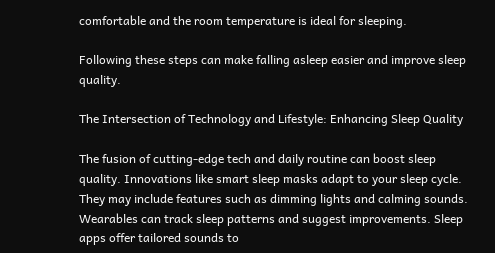comfortable and the room temperature is ideal for sleeping.

Following these steps can make falling asleep easier and improve sleep quality.

The Intersection of Technology and Lifestyle: Enhancing Sleep Quality

The fusion of cutting-edge tech and daily routine can boost sleep quality. Innovations like smart sleep masks adapt to your sleep cycle. They may include features such as dimming lights and calming sounds. Wearables can track sleep patterns and suggest improvements. Sleep apps offer tailored sounds to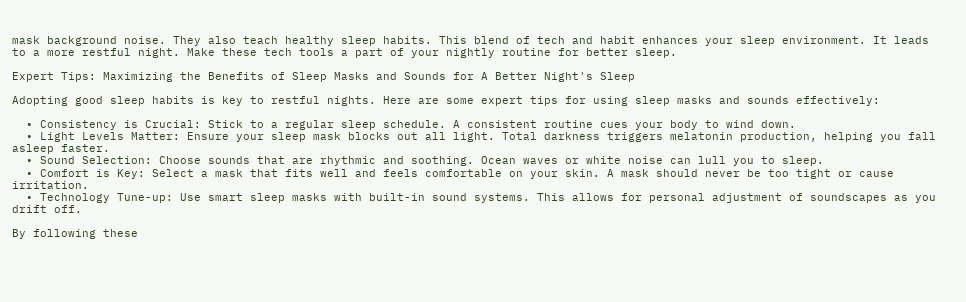mask background noise. They also teach healthy sleep habits. This blend of tech and habit enhances your sleep environment. It leads to a more restful night. Make these tech tools a part of your nightly routine for better sleep.

Expert Tips: Maximizing the Benefits of Sleep Masks and Sounds for A Better Night's Sleep

Adopting good sleep habits is key to restful nights. Here are some expert tips for using sleep masks and sounds effectively:

  • Consistency is Crucial: Stick to a regular sleep schedule. A consistent routine cues your body to wind down.
  • Light Levels Matter: Ensure your sleep mask blocks out all light. Total darkness triggers melatonin production, helping you fall asleep faster.
  • Sound Selection: Choose sounds that are rhythmic and soothing. Ocean waves or white noise can lull you to sleep.
  • Comfort is Key: Select a mask that fits well and feels comfortable on your skin. A mask should never be too tight or cause irritation.
  • Technology Tune-up: Use smart sleep masks with built-in sound systems. This allows for personal adjustment of soundscapes as you drift off.

By following these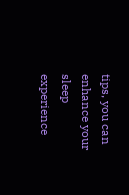tips, you can enhance your sleep experience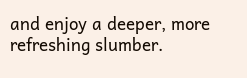and enjoy a deeper, more refreshing slumber.